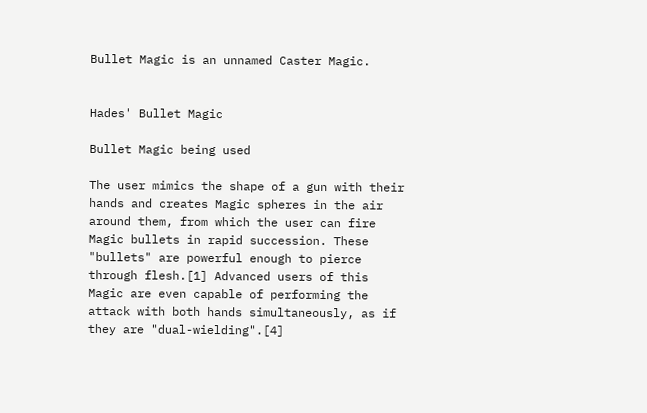Bullet Magic is an unnamed Caster Magic.


Hades' Bullet Magic

Bullet Magic being used

The user mimics the shape of a gun with their hands and creates Magic spheres in the air around them, from which the user can fire Magic bullets in rapid succession. These "bullets" are powerful enough to pierce through flesh.[1] Advanced users of this Magic are even capable of performing the attack with both hands simultaneously, as if they are "dual-wielding".[4]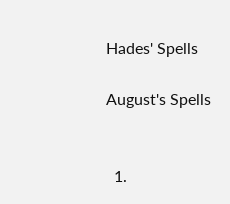Hades' Spells

August's Spells


  1.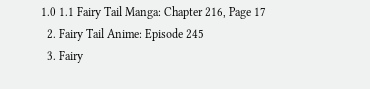1.0 1.1 Fairy Tail Manga: Chapter 216, Page 17
  2. Fairy Tail Anime: Episode 245
  3. Fairy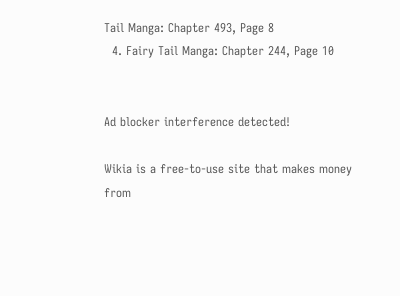Tail Manga: Chapter 493, Page 8
  4. Fairy Tail Manga: Chapter 244, Page 10


Ad blocker interference detected!

Wikia is a free-to-use site that makes money from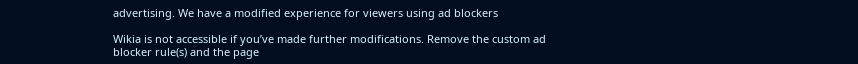advertising. We have a modified experience for viewers using ad blockers

Wikia is not accessible if you’ve made further modifications. Remove the custom ad blocker rule(s) and the page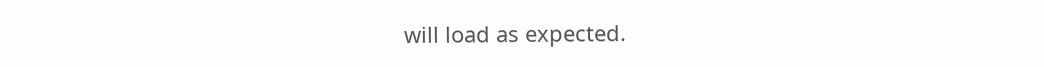will load as expected.